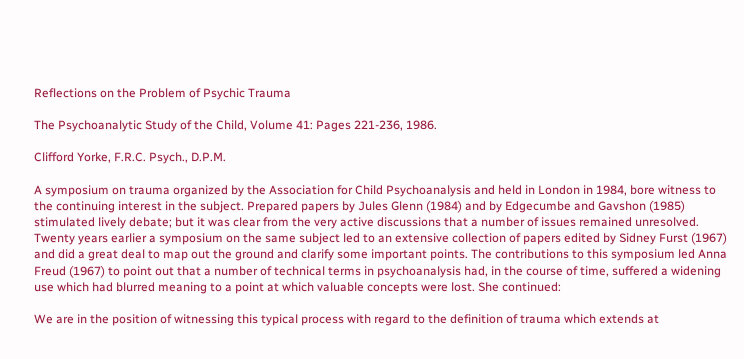Reflections on the Problem of Psychic Trauma

The Psychoanalytic Study of the Child, Volume 41: Pages 221-236, 1986.

Clifford Yorke, F.R.C. Psych., D.P.M.

A symposium on trauma organized by the Association for Child Psychoanalysis and held in London in 1984, bore witness to the continuing interest in the subject. Prepared papers by Jules Glenn (1984) and by Edgecumbe and Gavshon (1985) stimulated lively debate; but it was clear from the very active discussions that a number of issues remained unresolved. Twenty years earlier a symposium on the same subject led to an extensive collection of papers edited by Sidney Furst (1967) and did a great deal to map out the ground and clarify some important points. The contributions to this symposium led Anna Freud (1967) to point out that a number of technical terms in psychoanalysis had, in the course of time, suffered a widening use which had blurred meaning to a point at which valuable concepts were lost. She continued:

We are in the position of witnessing this typical process with regard to the definition of trauma which extends at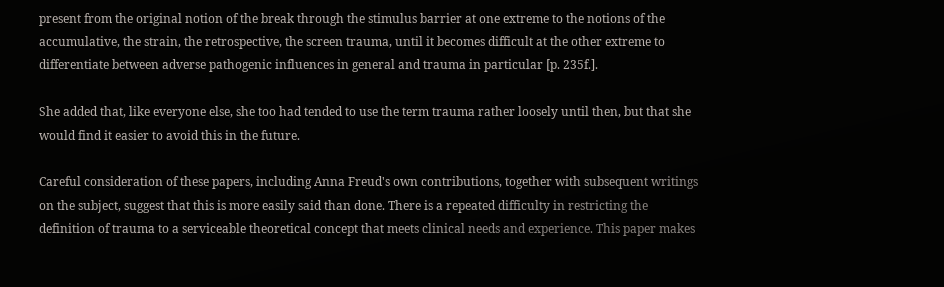present from the original notion of the break through the stimulus barrier at one extreme to the notions of the accumulative, the strain, the retrospective, the screen trauma, until it becomes difficult at the other extreme to differentiate between adverse pathogenic influences in general and trauma in particular [p. 235f.].

She added that, like everyone else, she too had tended to use the term trauma rather loosely until then, but that she would find it easier to avoid this in the future.

Careful consideration of these papers, including Anna Freud's own contributions, together with subsequent writings on the subject, suggest that this is more easily said than done. There is a repeated difficulty in restricting the definition of trauma to a serviceable theoretical concept that meets clinical needs and experience. This paper makes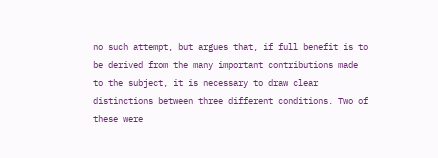no such attempt, but argues that, if full benefit is to be derived from the many important contributions made to the subject, it is necessary to draw clear distinctions between three different conditions. Two of these were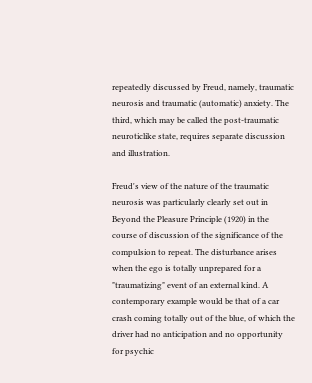repeatedly discussed by Freud, namely, traumatic neurosis and traumatic (automatic) anxiety. The third, which may be called the post-traumatic neuroticlike state, requires separate discussion and illustration.

Freud's view of the nature of the traumatic neurosis was particularly clearly set out in Beyond the Pleasure Principle (1920) in the course of discussion of the significance of the compulsion to repeat. The disturbance arises when the ego is totally unprepared for a "traumatizing" event of an external kind. A contemporary example would be that of a car crash coming totally out of the blue, of which the driver had no anticipation and no opportunity for psychic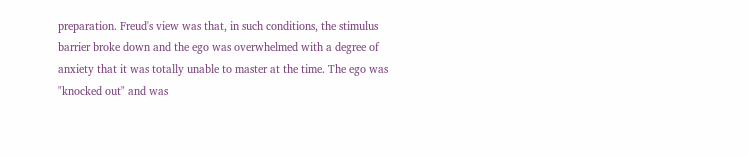preparation. Freud's view was that, in such conditions, the stimulus barrier broke down and the ego was overwhelmed with a degree of anxiety that it was totally unable to master at the time. The ego was "knocked out" and was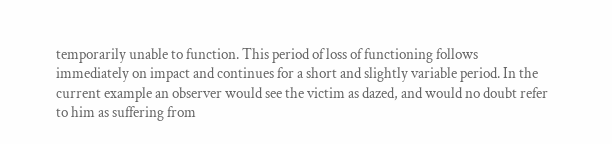temporarily unable to function. This period of loss of functioning follows immediately on impact and continues for a short and slightly variable period. In the current example an observer would see the victim as dazed, and would no doubt refer to him as suffering from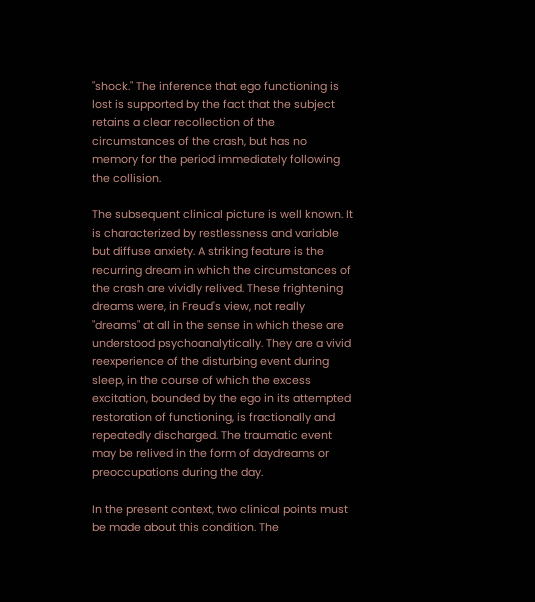"shock." The inference that ego functioning is lost is supported by the fact that the subject retains a clear recollection of the circumstances of the crash, but has no memory for the period immediately following the collision.

The subsequent clinical picture is well known. It is characterized by restlessness and variable but diffuse anxiety. A striking feature is the recurring dream in which the circumstances of the crash are vividly relived. These frightening dreams were, in Freud's view, not really "dreams" at all in the sense in which these are understood psychoanalytically. They are a vivid reexperience of the disturbing event during sleep, in the course of which the excess excitation, bounded by the ego in its attempted restoration of functioning, is fractionally and repeatedly discharged. The traumatic event may be relived in the form of daydreams or preoccupations during the day.

In the present context, two clinical points must be made about this condition. The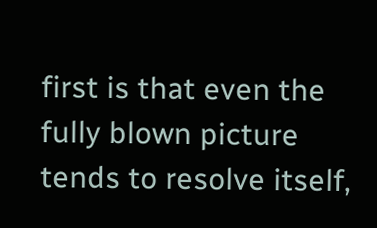first is that even the fully blown picture tends to resolve itself,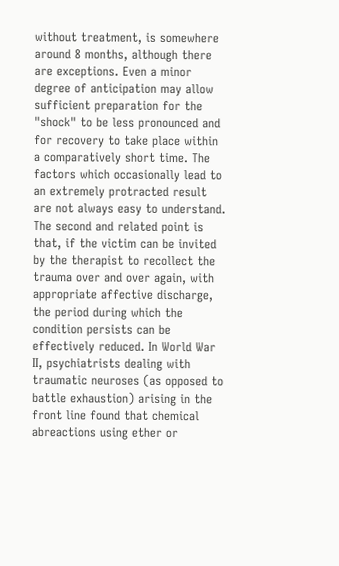without treatment, is somewhere around 8 months, although there are exceptions. Even a minor degree of anticipation may allow sufficient preparation for the "shock" to be less pronounced and for recovery to take place within a comparatively short time. The factors which occasionally lead to an extremely protracted result are not always easy to understand. The second and related point is that, if the victim can be invited by the therapist to recollect the trauma over and over again, with appropriate affective discharge, the period during which the condition persists can be effectively reduced. In World War II, psychiatrists dealing with traumatic neuroses (as opposed to battle exhaustion) arising in the front line found that chemical abreactions using ether or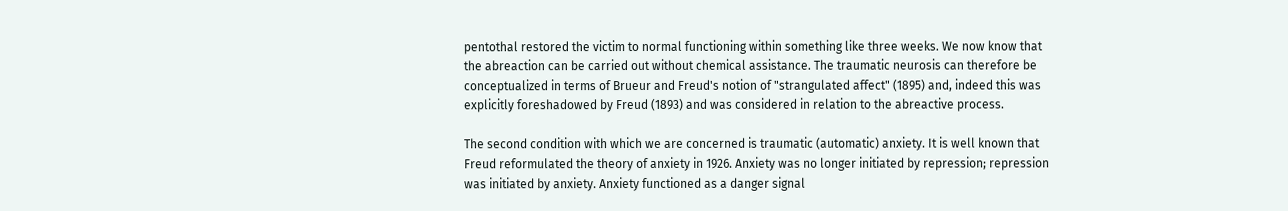pentothal restored the victim to normal functioning within something like three weeks. We now know that the abreaction can be carried out without chemical assistance. The traumatic neurosis can therefore be conceptualized in terms of Brueur and Freud's notion of "strangulated affect" (1895) and, indeed this was explicitly foreshadowed by Freud (1893) and was considered in relation to the abreactive process.

The second condition with which we are concerned is traumatic (automatic) anxiety. It is well known that Freud reformulated the theory of anxiety in 1926. Anxiety was no longer initiated by repression; repression was initiated by anxiety. Anxiety functioned as a danger signal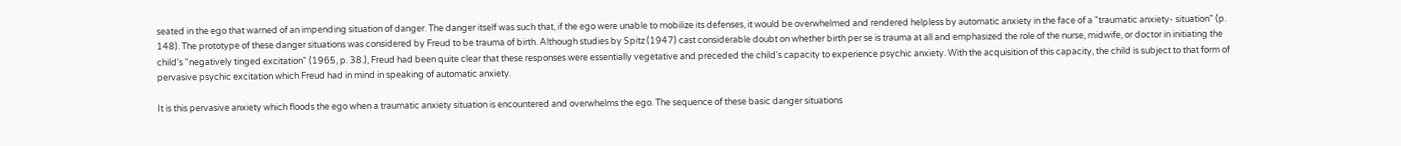seated in the ego that warned of an impending situation of danger. The danger itself was such that, if the ego were unable to mobilize its defenses, it would be overwhelmed and rendered helpless by automatic anxiety in the face of a "traumatic anxiety- situation" (p. 148). The prototype of these danger situations was considered by Freud to be trauma of birth. Although studies by Spitz (1947) cast considerable doubt on whether birth per se is trauma at all and emphasized the role of the nurse, midwife, or doctor in initiating the child's "negatively tinged excitation" (1965, p. 38.), Freud had been quite clear that these responses were essentially vegetative and preceded the child's capacity to experience psychic anxiety. With the acquisition of this capacity, the child is subject to that form of pervasive psychic excitation which Freud had in mind in speaking of automatic anxiety.

It is this pervasive anxiety which floods the ego when a traumatic anxiety situation is encountered and overwhelms the ego. The sequence of these basic danger situations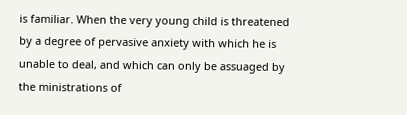is familiar. When the very young child is threatened by a degree of pervasive anxiety with which he is unable to deal, and which can only be assuaged by the ministrations of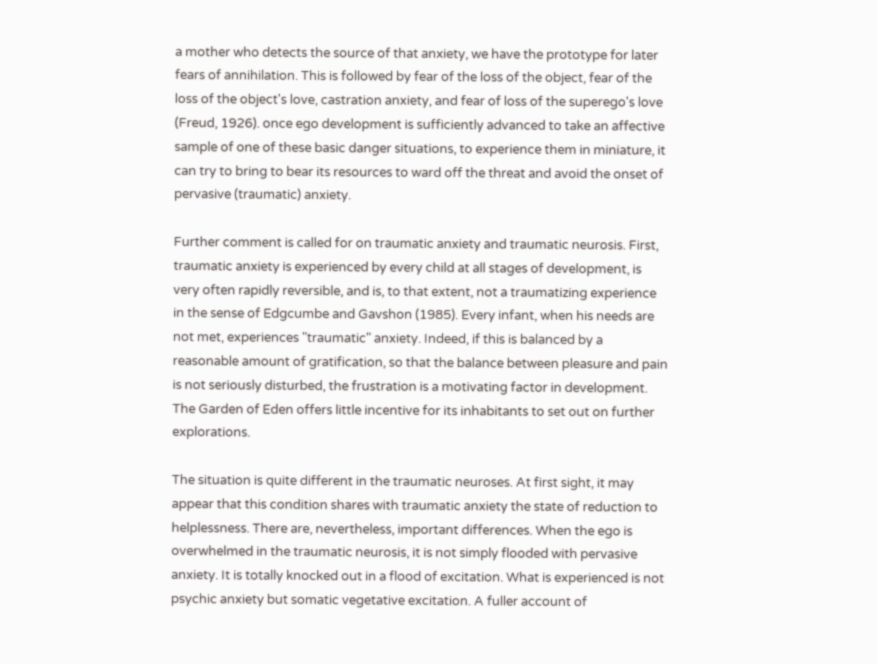a mother who detects the source of that anxiety, we have the prototype for later fears of annihilation. This is followed by fear of the loss of the object, fear of the loss of the object's love, castration anxiety, and fear of loss of the superego's love (Freud, 1926). once ego development is sufficiently advanced to take an affective sample of one of these basic danger situations, to experience them in miniature, it can try to bring to bear its resources to ward off the threat and avoid the onset of pervasive (traumatic) anxiety.

Further comment is called for on traumatic anxiety and traumatic neurosis. First, traumatic anxiety is experienced by every child at all stages of development, is very often rapidly reversible, and is, to that extent, not a traumatizing experience in the sense of Edgcumbe and Gavshon (1985). Every infant, when his needs are not met, experiences "traumatic" anxiety. Indeed, if this is balanced by a reasonable amount of gratification, so that the balance between pleasure and pain is not seriously disturbed, the frustration is a motivating factor in development. The Garden of Eden offers little incentive for its inhabitants to set out on further explorations.

The situation is quite different in the traumatic neuroses. At first sight, it may appear that this condition shares with traumatic anxiety the state of reduction to helplessness. There are, nevertheless, important differences. When the ego is overwhelmed in the traumatic neurosis, it is not simply flooded with pervasive anxiety. It is totally knocked out in a flood of excitation. What is experienced is not psychic anxiety but somatic vegetative excitation. A fuller account of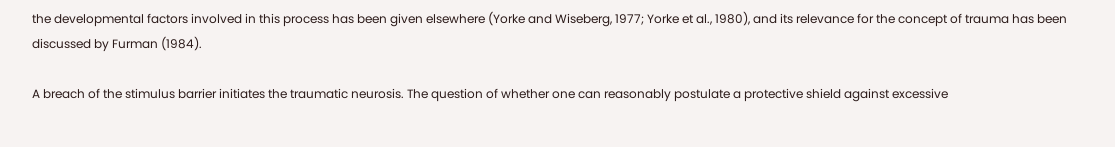the developmental factors involved in this process has been given elsewhere (Yorke and Wiseberg, 1977; Yorke et al., 1980), and its relevance for the concept of trauma has been discussed by Furman (1984).

A breach of the stimulus barrier initiates the traumatic neurosis. The question of whether one can reasonably postulate a protective shield against excessive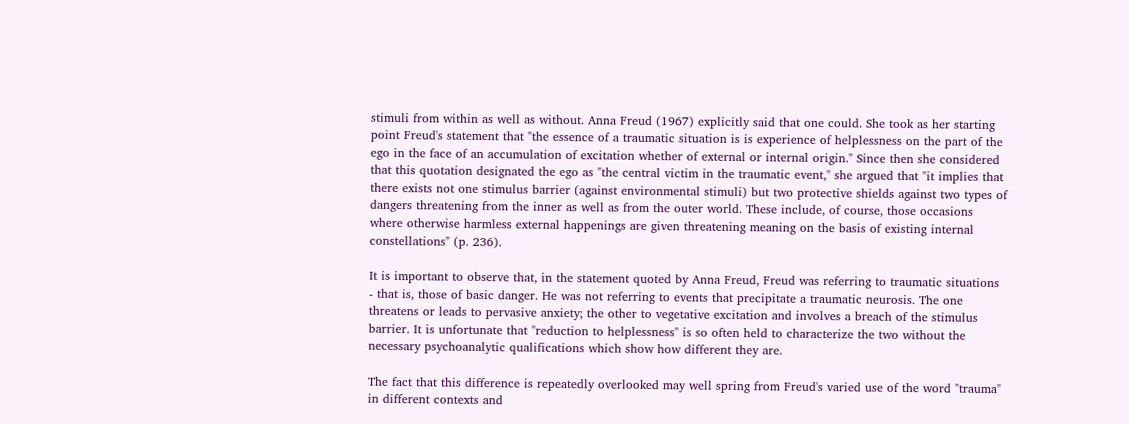stimuli from within as well as without. Anna Freud (1967) explicitly said that one could. She took as her starting point Freud's statement that "the essence of a traumatic situation is is experience of helplessness on the part of the ego in the face of an accumulation of excitation whether of external or internal origin." Since then she considered that this quotation designated the ego as "the central victim in the traumatic event," she argued that "it implies that there exists not one stimulus barrier (against environmental stimuli) but two protective shields against two types of dangers threatening from the inner as well as from the outer world. These include, of course, those occasions where otherwise harmless external happenings are given threatening meaning on the basis of existing internal constellations" (p. 236).

It is important to observe that, in the statement quoted by Anna Freud, Freud was referring to traumatic situations - that is, those of basic danger. He was not referring to events that precipitate a traumatic neurosis. The one threatens or leads to pervasive anxiety; the other to vegetative excitation and involves a breach of the stimulus barrier. It is unfortunate that "reduction to helplessness" is so often held to characterize the two without the necessary psychoanalytic qualifications which show how different they are.

The fact that this difference is repeatedly overlooked may well spring from Freud's varied use of the word "trauma" in different contexts and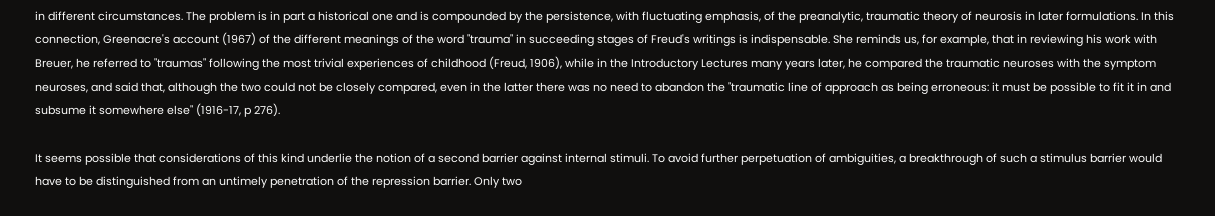in different circumstances. The problem is in part a historical one and is compounded by the persistence, with fluctuating emphasis, of the preanalytic, traumatic theory of neurosis in later formulations. In this connection, Greenacre's account (1967) of the different meanings of the word "trauma" in succeeding stages of Freud's writings is indispensable. She reminds us, for example, that in reviewing his work with Breuer, he referred to "traumas" following the most trivial experiences of childhood (Freud, 1906), while in the Introductory Lectures many years later, he compared the traumatic neuroses with the symptom neuroses, and said that, although the two could not be closely compared, even in the latter there was no need to abandon the "traumatic line of approach as being erroneous: it must be possible to fit it in and subsume it somewhere else" (1916-17, p 276).

It seems possible that considerations of this kind underlie the notion of a second barrier against internal stimuli. To avoid further perpetuation of ambiguities, a breakthrough of such a stimulus barrier would have to be distinguished from an untimely penetration of the repression barrier. Only two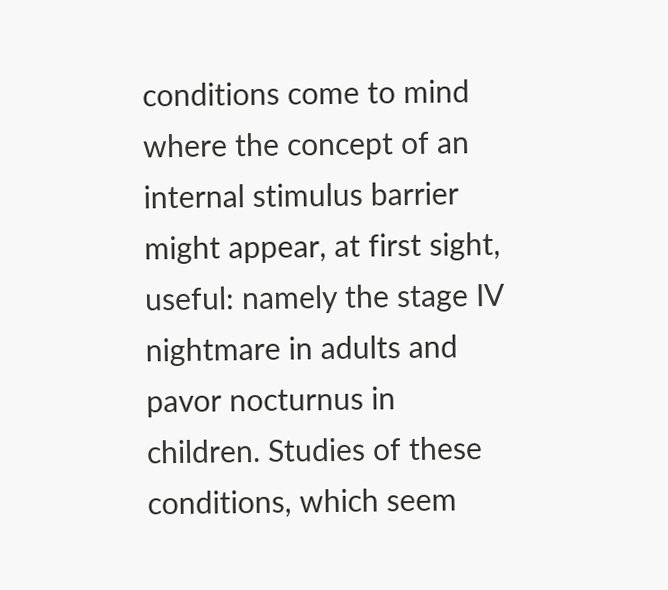conditions come to mind where the concept of an internal stimulus barrier might appear, at first sight, useful: namely the stage IV nightmare in adults and pavor nocturnus in children. Studies of these conditions, which seem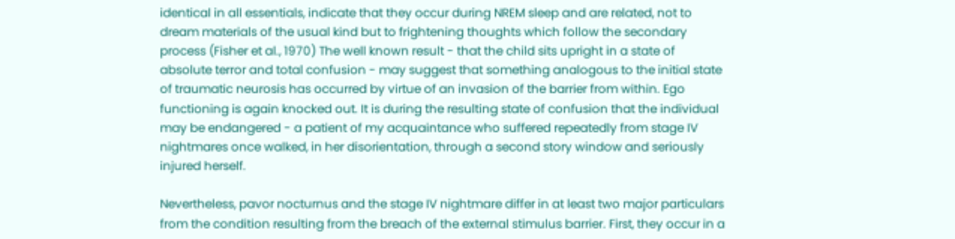identical in all essentials, indicate that they occur during NREM sleep and are related, not to dream materials of the usual kind but to frightening thoughts which follow the secondary process (Fisher et al., 1970) The well known result - that the child sits upright in a state of absolute terror and total confusion - may suggest that something analogous to the initial state of traumatic neurosis has occurred by virtue of an invasion of the barrier from within. Ego functioning is again knocked out. It is during the resulting state of confusion that the individual may be endangered - a patient of my acquaintance who suffered repeatedly from stage IV nightmares once walked, in her disorientation, through a second story window and seriously injured herself.

Nevertheless, pavor nocturnus and the stage IV nightmare differ in at least two major particulars from the condition resulting from the breach of the external stimulus barrier. First, they occur in a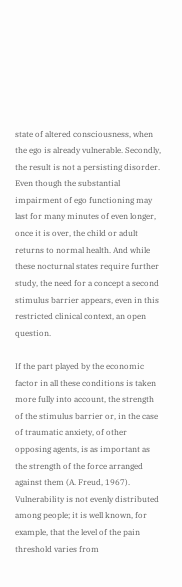state of altered consciousness, when the ego is already vulnerable. Secondly, the result is not a persisting disorder. Even though the substantial impairment of ego functioning may last for many minutes of even longer, once it is over, the child or adult returns to normal health. And while these nocturnal states require further study, the need for a concept a second stimulus barrier appears, even in this restricted clinical context, an open question.

If the part played by the economic factor in all these conditions is taken more fully into account, the strength of the stimulus barrier or, in the case of traumatic anxiety, of other opposing agents, is as important as the strength of the force arranged against them (A. Freud, 1967). Vulnerability is not evenly distributed among people; it is well known, for example, that the level of the pain threshold varies from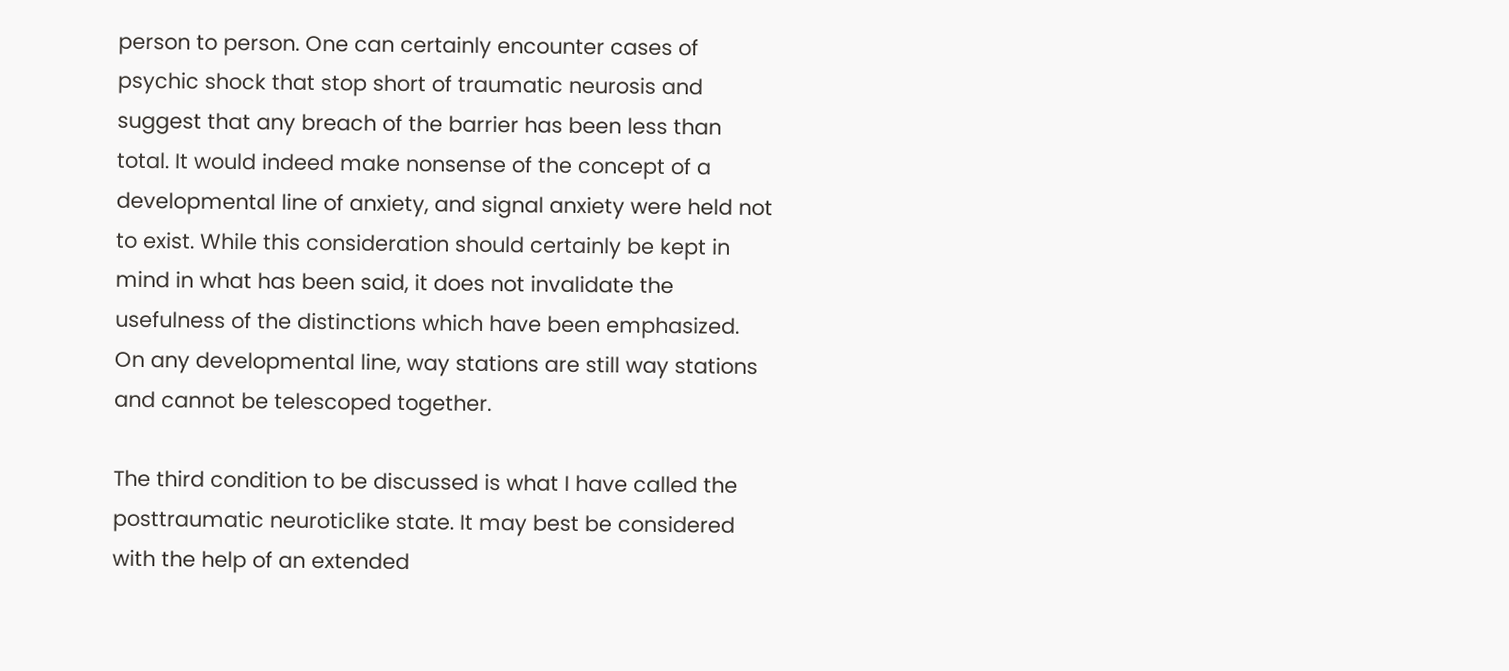person to person. One can certainly encounter cases of psychic shock that stop short of traumatic neurosis and suggest that any breach of the barrier has been less than total. It would indeed make nonsense of the concept of a developmental line of anxiety, and signal anxiety were held not to exist. While this consideration should certainly be kept in mind in what has been said, it does not invalidate the usefulness of the distinctions which have been emphasized. On any developmental line, way stations are still way stations and cannot be telescoped together.

The third condition to be discussed is what I have called the posttraumatic neuroticlike state. It may best be considered with the help of an extended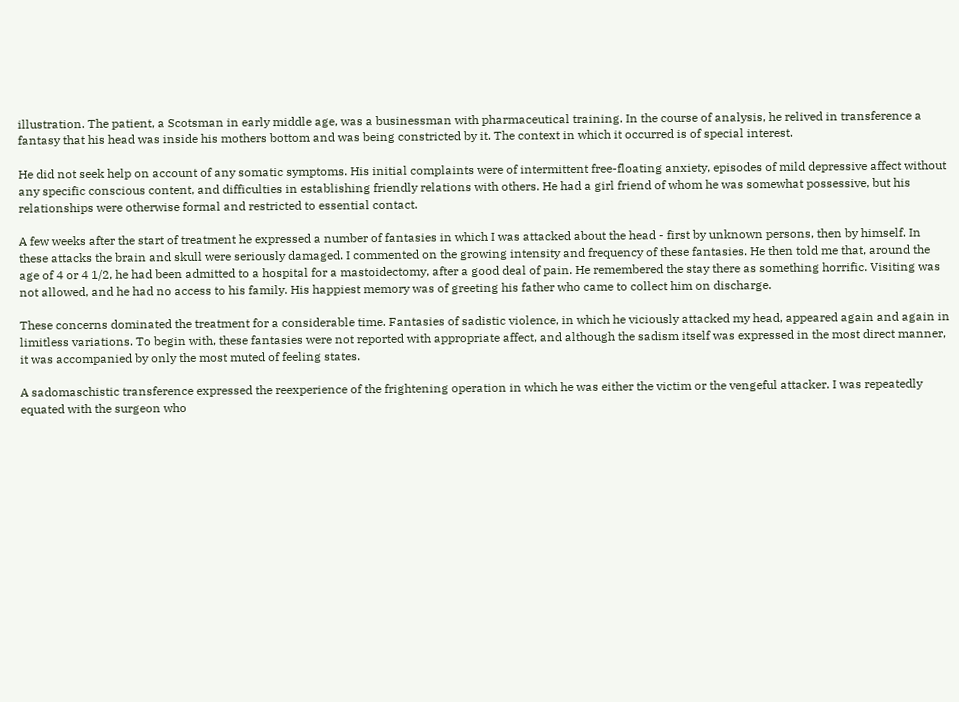illustration. The patient, a Scotsman in early middle age, was a businessman with pharmaceutical training. In the course of analysis, he relived in transference a fantasy that his head was inside his mothers bottom and was being constricted by it. The context in which it occurred is of special interest.

He did not seek help on account of any somatic symptoms. His initial complaints were of intermittent free-floating anxiety, episodes of mild depressive affect without any specific conscious content, and difficulties in establishing friendly relations with others. He had a girl friend of whom he was somewhat possessive, but his relationships were otherwise formal and restricted to essential contact.

A few weeks after the start of treatment he expressed a number of fantasies in which I was attacked about the head - first by unknown persons, then by himself. In these attacks the brain and skull were seriously damaged. I commented on the growing intensity and frequency of these fantasies. He then told me that, around the age of 4 or 4 1/2, he had been admitted to a hospital for a mastoidectomy, after a good deal of pain. He remembered the stay there as something horrific. Visiting was not allowed, and he had no access to his family. His happiest memory was of greeting his father who came to collect him on discharge.

These concerns dominated the treatment for a considerable time. Fantasies of sadistic violence, in which he viciously attacked my head, appeared again and again in limitless variations. To begin with, these fantasies were not reported with appropriate affect, and although the sadism itself was expressed in the most direct manner, it was accompanied by only the most muted of feeling states.

A sadomaschistic transference expressed the reexperience of the frightening operation in which he was either the victim or the vengeful attacker. I was repeatedly equated with the surgeon who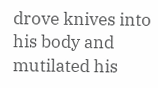drove knives into his body and mutilated his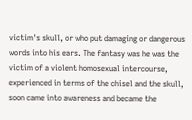victim's skull, or who put damaging or dangerous words into his ears. The fantasy was he was the victim of a violent homosexual intercourse, experienced in terms of the chisel and the skull, soon came into awareness and became the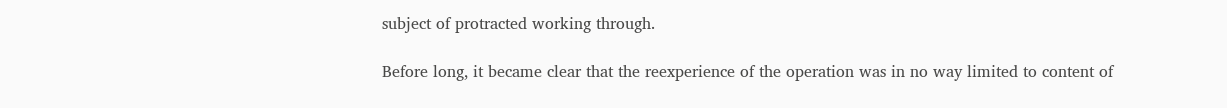subject of protracted working through.

Before long, it became clear that the reexperience of the operation was in no way limited to content of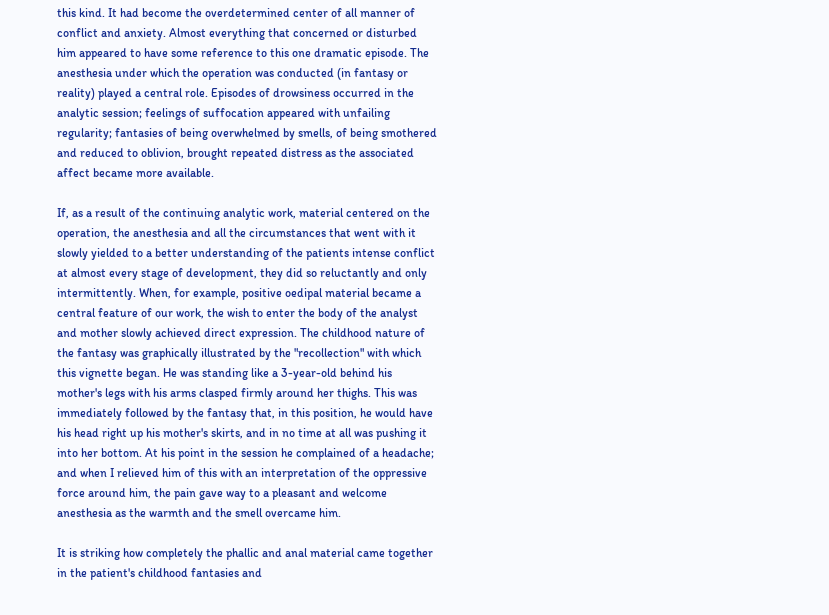this kind. It had become the overdetermined center of all manner of conflict and anxiety. Almost everything that concerned or disturbed him appeared to have some reference to this one dramatic episode. The anesthesia under which the operation was conducted (in fantasy or reality) played a central role. Episodes of drowsiness occurred in the analytic session; feelings of suffocation appeared with unfailing regularity; fantasies of being overwhelmed by smells, of being smothered and reduced to oblivion, brought repeated distress as the associated affect became more available.

If, as a result of the continuing analytic work, material centered on the operation, the anesthesia and all the circumstances that went with it slowly yielded to a better understanding of the patients intense conflict at almost every stage of development, they did so reluctantly and only intermittently. When, for example, positive oedipal material became a central feature of our work, the wish to enter the body of the analyst and mother slowly achieved direct expression. The childhood nature of the fantasy was graphically illustrated by the "recollection" with which this vignette began. He was standing like a 3-year-old behind his mother's legs with his arms clasped firmly around her thighs. This was immediately followed by the fantasy that, in this position, he would have his head right up his mother's skirts, and in no time at all was pushing it into her bottom. At his point in the session he complained of a headache; and when I relieved him of this with an interpretation of the oppressive force around him, the pain gave way to a pleasant and welcome anesthesia as the warmth and the smell overcame him.

It is striking how completely the phallic and anal material came together in the patient's childhood fantasies and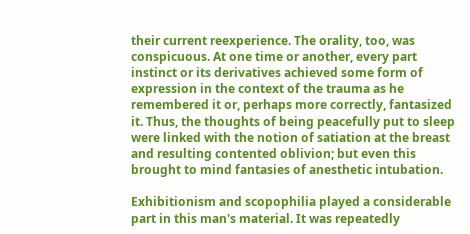their current reexperience. The orality, too, was conspicuous. At one time or another, every part instinct or its derivatives achieved some form of expression in the context of the trauma as he remembered it or, perhaps more correctly, fantasized it. Thus, the thoughts of being peacefully put to sleep were linked with the notion of satiation at the breast and resulting contented oblivion; but even this brought to mind fantasies of anesthetic intubation.

Exhibitionism and scopophilia played a considerable part in this man's material. It was repeatedly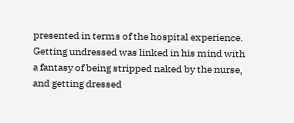presented in terms of the hospital experience. Getting undressed was linked in his mind with a fantasy of being stripped naked by the nurse, and getting dressed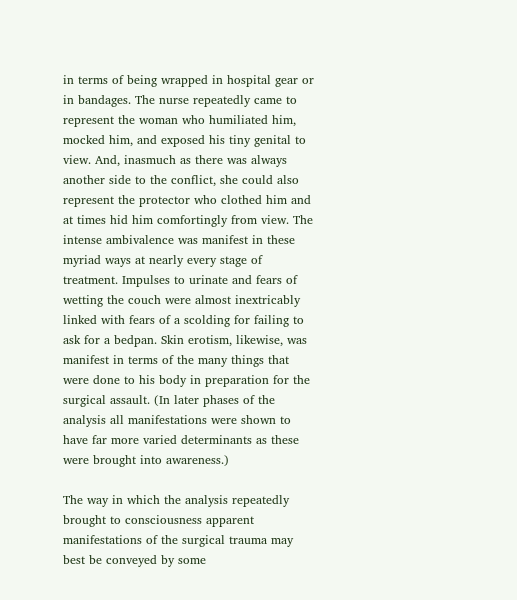in terms of being wrapped in hospital gear or in bandages. The nurse repeatedly came to represent the woman who humiliated him, mocked him, and exposed his tiny genital to view. And, inasmuch as there was always another side to the conflict, she could also represent the protector who clothed him and at times hid him comfortingly from view. The intense ambivalence was manifest in these myriad ways at nearly every stage of treatment. Impulses to urinate and fears of wetting the couch were almost inextricably linked with fears of a scolding for failing to ask for a bedpan. Skin erotism, likewise, was manifest in terms of the many things that were done to his body in preparation for the surgical assault. (In later phases of the analysis all manifestations were shown to have far more varied determinants as these were brought into awareness.)

The way in which the analysis repeatedly brought to consciousness apparent manifestations of the surgical trauma may best be conveyed by some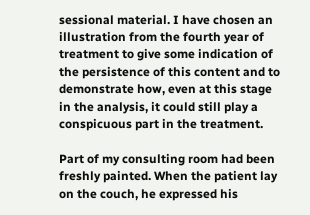sessional material. I have chosen an illustration from the fourth year of treatment to give some indication of the persistence of this content and to demonstrate how, even at this stage in the analysis, it could still play a conspicuous part in the treatment.

Part of my consulting room had been freshly painted. When the patient lay on the couch, he expressed his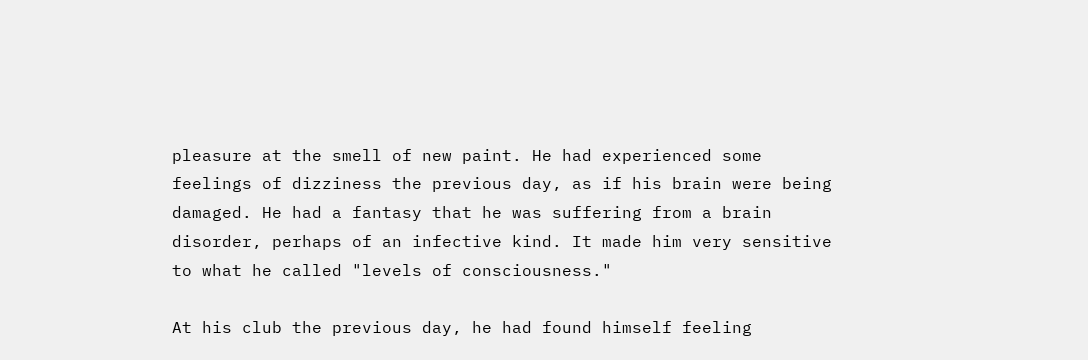pleasure at the smell of new paint. He had experienced some feelings of dizziness the previous day, as if his brain were being damaged. He had a fantasy that he was suffering from a brain disorder, perhaps of an infective kind. It made him very sensitive to what he called "levels of consciousness."

At his club the previous day, he had found himself feeling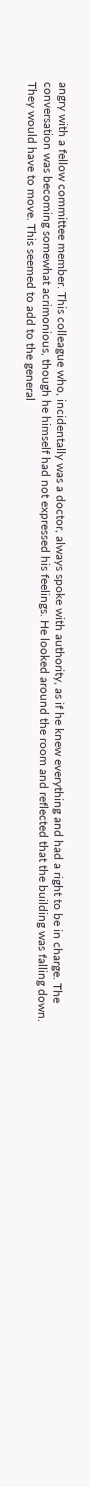angry with a fellow committee member. This colleague who, incidentally was a doctor, always spoke with authority, as if he knew everything and had a right to be in charge. The conversation was becoming somewhat acrimonious, though he himself had not expressed his feelings. He looked around the room and reflected that the building was falling down. They would have to move. This seemed to add to the general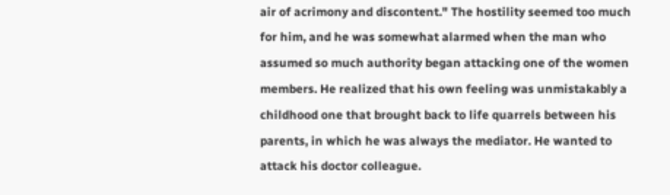air of acrimony and discontent." The hostility seemed too much for him, and he was somewhat alarmed when the man who assumed so much authority began attacking one of the women members. He realized that his own feeling was unmistakably a childhood one that brought back to life quarrels between his parents, in which he was always the mediator. He wanted to attack his doctor colleague.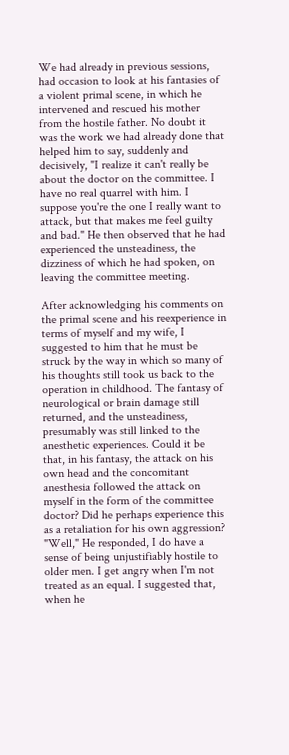We had already in previous sessions, had occasion to look at his fantasies of a violent primal scene, in which he intervened and rescued his mother from the hostile father. No doubt it was the work we had already done that helped him to say, suddenly and decisively, "I realize it can't really be about the doctor on the committee. I have no real quarrel with him. I suppose you're the one I really want to attack, but that makes me feel guilty and bad." He then observed that he had experienced the unsteadiness, the dizziness of which he had spoken, on leaving the committee meeting.

After acknowledging his comments on the primal scene and his reexperience in terms of myself and my wife, I suggested to him that he must be struck by the way in which so many of his thoughts still took us back to the operation in childhood. The fantasy of neurological or brain damage still returned, and the unsteadiness, presumably was still linked to the anesthetic experiences. Could it be that, in his fantasy, the attack on his own head and the concomitant anesthesia followed the attack on myself in the form of the committee doctor? Did he perhaps experience this as a retaliation for his own aggression? "Well," He responded, I do have a sense of being unjustifiably hostile to older men. I get angry when I'm not treated as an equal. I suggested that, when he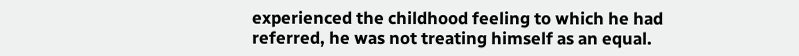experienced the childhood feeling to which he had referred, he was not treating himself as an equal.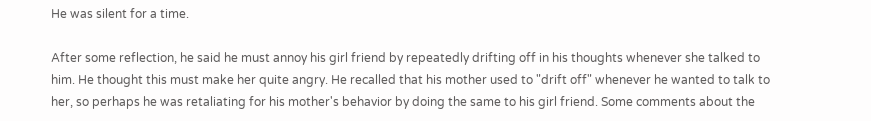He was silent for a time.

After some reflection, he said he must annoy his girl friend by repeatedly drifting off in his thoughts whenever she talked to him. He thought this must make her quite angry. He recalled that his mother used to "drift off" whenever he wanted to talk to her, so perhaps he was retaliating for his mother's behavior by doing the same to his girl friend. Some comments about the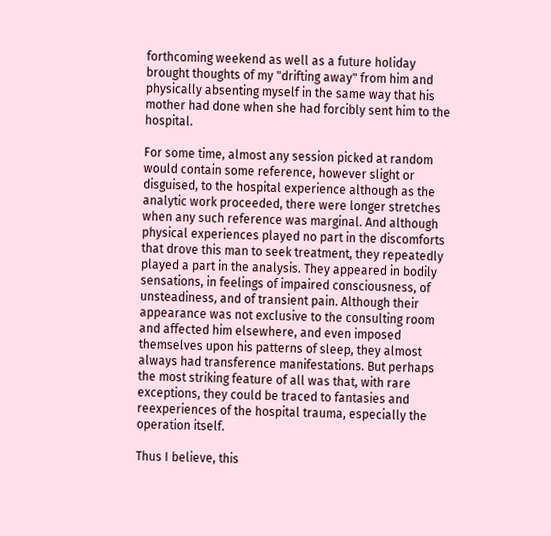forthcoming weekend as well as a future holiday brought thoughts of my "drifting away" from him and physically absenting myself in the same way that his mother had done when she had forcibly sent him to the hospital.

For some time, almost any session picked at random would contain some reference, however slight or disguised, to the hospital experience although as the analytic work proceeded, there were longer stretches when any such reference was marginal. And although physical experiences played no part in the discomforts that drove this man to seek treatment, they repeatedly played a part in the analysis. They appeared in bodily sensations, in feelings of impaired consciousness, of unsteadiness, and of transient pain. Although their appearance was not exclusive to the consulting room and affected him elsewhere, and even imposed themselves upon his patterns of sleep, they almost always had transference manifestations. But perhaps the most striking feature of all was that, with rare exceptions, they could be traced to fantasies and reexperiences of the hospital trauma, especially the operation itself.

Thus I believe, this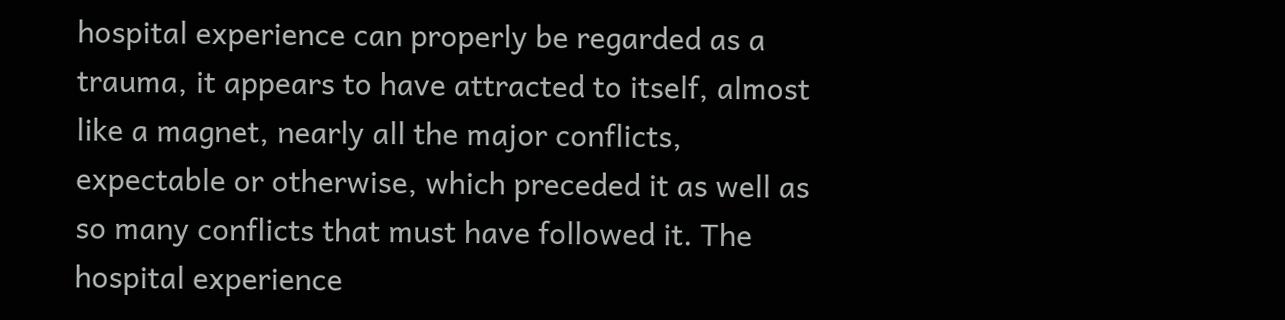hospital experience can properly be regarded as a trauma, it appears to have attracted to itself, almost like a magnet, nearly all the major conflicts, expectable or otherwise, which preceded it as well as so many conflicts that must have followed it. The hospital experience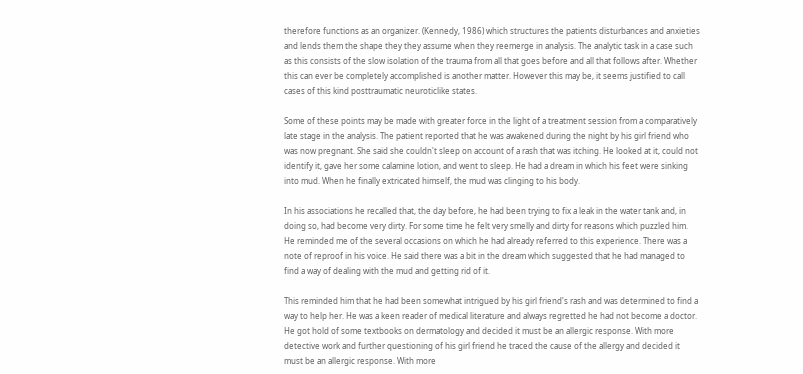therefore functions as an organizer. (Kennedy, 1986) which structures the patients disturbances and anxieties and lends them the shape they they assume when they reemerge in analysis. The analytic task in a case such as this consists of the slow isolation of the trauma from all that goes before and all that follows after. Whether this can ever be completely accomplished is another matter. However this may be, it seems justified to call cases of this kind posttraumatic neuroticlike states.

Some of these points may be made with greater force in the light of a treatment session from a comparatively late stage in the analysis. The patient reported that he was awakened during the night by his girl friend who was now pregnant. She said she couldn't sleep on account of a rash that was itching. He looked at it, could not identify it, gave her some calamine lotion, and went to sleep. He had a dream in which his feet were sinking into mud. When he finally extricated himself, the mud was clinging to his body.

In his associations he recalled that, the day before, he had been trying to fix a leak in the water tank and, in doing so, had become very dirty. For some time he felt very smelly and dirty for reasons which puzzled him. He reminded me of the several occasions on which he had already referred to this experience. There was a note of reproof in his voice. He said there was a bit in the dream which suggested that he had managed to find a way of dealing with the mud and getting rid of it.

This reminded him that he had been somewhat intrigued by his girl friend's rash and was determined to find a way to help her. He was a keen reader of medical literature and always regretted he had not become a doctor. He got hold of some textbooks on dermatology and decided it must be an allergic response. With more detective work and further questioning of his girl friend he traced the cause of the allergy and decided it must be an allergic response. With more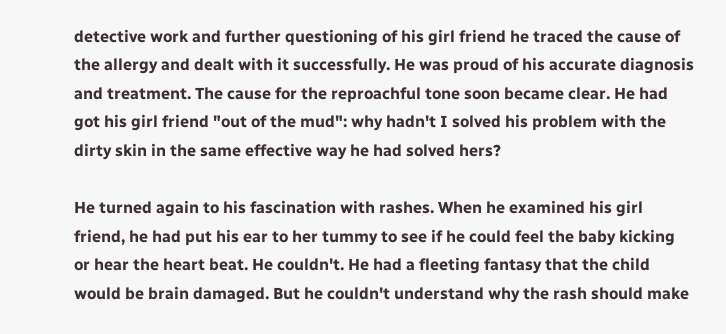detective work and further questioning of his girl friend he traced the cause of the allergy and dealt with it successfully. He was proud of his accurate diagnosis and treatment. The cause for the reproachful tone soon became clear. He had got his girl friend "out of the mud": why hadn't I solved his problem with the dirty skin in the same effective way he had solved hers?

He turned again to his fascination with rashes. When he examined his girl friend, he had put his ear to her tummy to see if he could feel the baby kicking or hear the heart beat. He couldn't. He had a fleeting fantasy that the child would be brain damaged. But he couldn't understand why the rash should make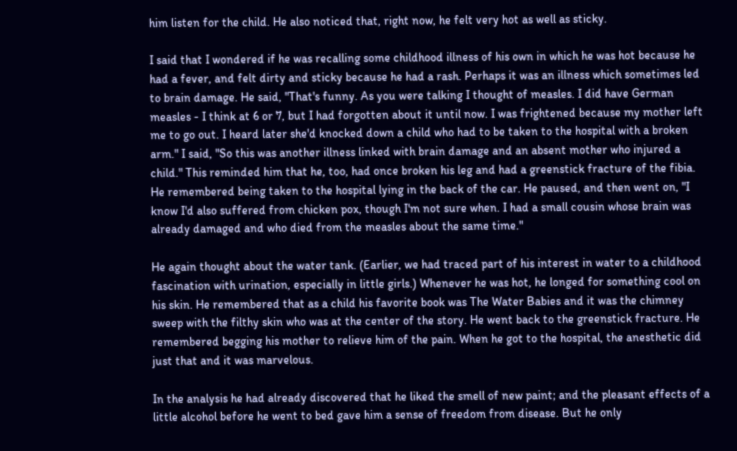him listen for the child. He also noticed that, right now, he felt very hot as well as sticky.

I said that I wondered if he was recalling some childhood illness of his own in which he was hot because he had a fever, and felt dirty and sticky because he had a rash. Perhaps it was an illness which sometimes led to brain damage. He said, "That's funny. As you were talking I thought of measles. I did have German measles - I think at 6 or 7, but I had forgotten about it until now. I was frightened because my mother left me to go out. I heard later she'd knocked down a child who had to be taken to the hospital with a broken arm." I said, "So this was another illness linked with brain damage and an absent mother who injured a child." This reminded him that he, too, had once broken his leg and had a greenstick fracture of the fibia. He remembered being taken to the hospital lying in the back of the car. He paused, and then went on, "I know I'd also suffered from chicken pox, though I'm not sure when. I had a small cousin whose brain was already damaged and who died from the measles about the same time."

He again thought about the water tank. (Earlier, we had traced part of his interest in water to a childhood fascination with urination, especially in little girls.) Whenever he was hot, he longed for something cool on his skin. He remembered that as a child his favorite book was The Water Babies and it was the chimney sweep with the filthy skin who was at the center of the story. He went back to the greenstick fracture. He remembered begging his mother to relieve him of the pain. When he got to the hospital, the anesthetic did just that and it was marvelous.

In the analysis he had already discovered that he liked the smell of new paint; and the pleasant effects of a little alcohol before he went to bed gave him a sense of freedom from disease. But he only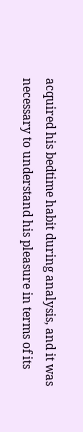acquired his bedtime habit during analysis, and it was necessary to understand his pleasure in terms of its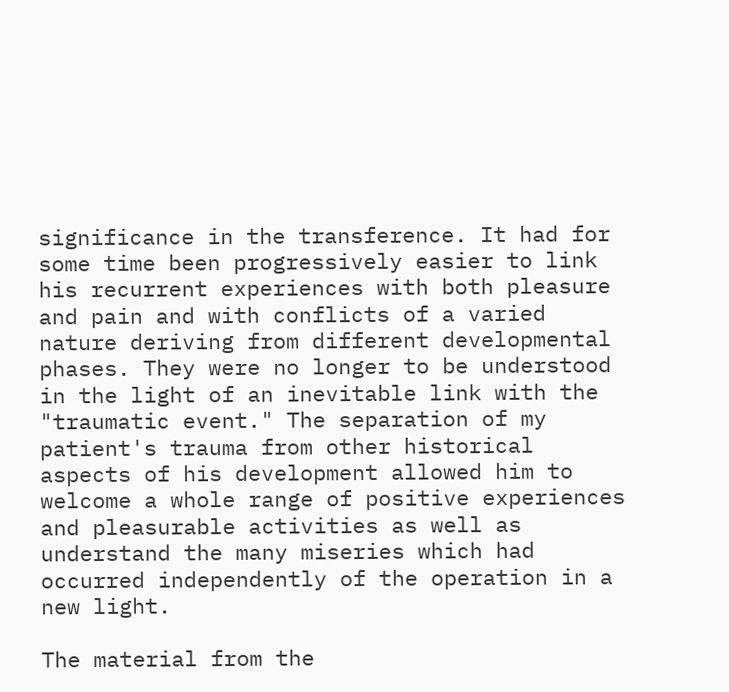significance in the transference. It had for some time been progressively easier to link his recurrent experiences with both pleasure and pain and with conflicts of a varied nature deriving from different developmental phases. They were no longer to be understood in the light of an inevitable link with the "traumatic event." The separation of my patient's trauma from other historical aspects of his development allowed him to welcome a whole range of positive experiences and pleasurable activities as well as understand the many miseries which had occurred independently of the operation in a new light.

The material from the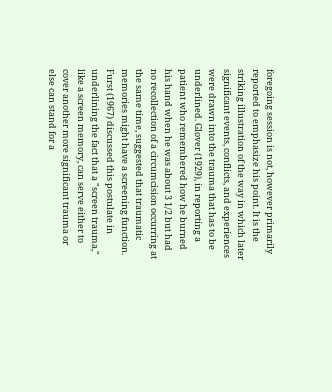foregoing session is not, however primarily reported to emphasize his point. It is the striking illustration of the way in which later significant events, conflicts, and experiences were drawn into the trauma that has to be underlined. Glover (1929), in reporting a patient who remembered how he burned his hand when he was about 3 1/2 but had no recollection of a circumcision occurring at the same time, suggested that traumatic memories might have a screening function. Furst (1967) discussed this postulate in underlining the fact that a "screen trauma," like a screen memory, can serve either to cover another more significant trauma or else can stand for a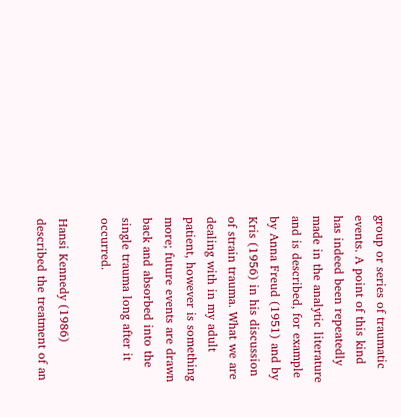group or series of traumatic events. A point of this kind has indeed been repeatedly made in the analytic literature and is described, for example by Anna Freud (1951) and by Kris (1956) in his discussion of strain trauma. What we are dealing with in my adult patient, however is something more; future events are drawn back and absorbed into the single trauma long after it occurred.

Hansi Kennedy (1986) described the treatment of an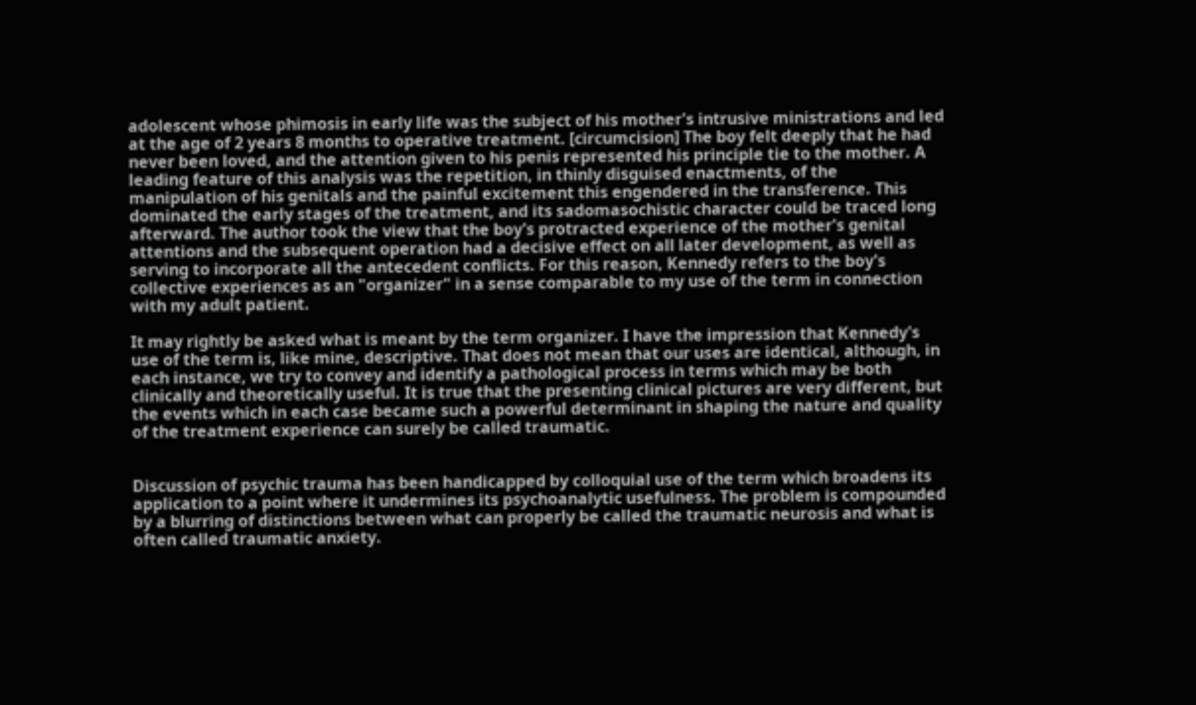adolescent whose phimosis in early life was the subject of his mother's intrusive ministrations and led at the age of 2 years 8 months to operative treatment. [circumcision] The boy felt deeply that he had never been loved, and the attention given to his penis represented his principle tie to the mother. A leading feature of this analysis was the repetition, in thinly disguised enactments, of the manipulation of his genitals and the painful excitement this engendered in the transference. This dominated the early stages of the treatment, and its sadomasochistic character could be traced long afterward. The author took the view that the boy's protracted experience of the mother's genital attentions and the subsequent operation had a decisive effect on all later development, as well as serving to incorporate all the antecedent conflicts. For this reason, Kennedy refers to the boy's collective experiences as an "organizer" in a sense comparable to my use of the term in connection with my adult patient.

It may rightly be asked what is meant by the term organizer. I have the impression that Kennedy's use of the term is, like mine, descriptive. That does not mean that our uses are identical, although, in each instance, we try to convey and identify a pathological process in terms which may be both clinically and theoretically useful. It is true that the presenting clinical pictures are very different, but the events which in each case became such a powerful determinant in shaping the nature and quality of the treatment experience can surely be called traumatic.


Discussion of psychic trauma has been handicapped by colloquial use of the term which broadens its application to a point where it undermines its psychoanalytic usefulness. The problem is compounded by a blurring of distinctions between what can properly be called the traumatic neurosis and what is often called traumatic anxiety.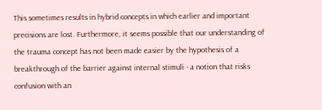This sometimes results in hybrid concepts in which earlier and important precisions are lost. Furthermore, it seems possible that our understanding of the trauma concept has not been made easier by the hypothesis of a breakthrough of the barrier against internal stimuli - a notion that risks confusion with an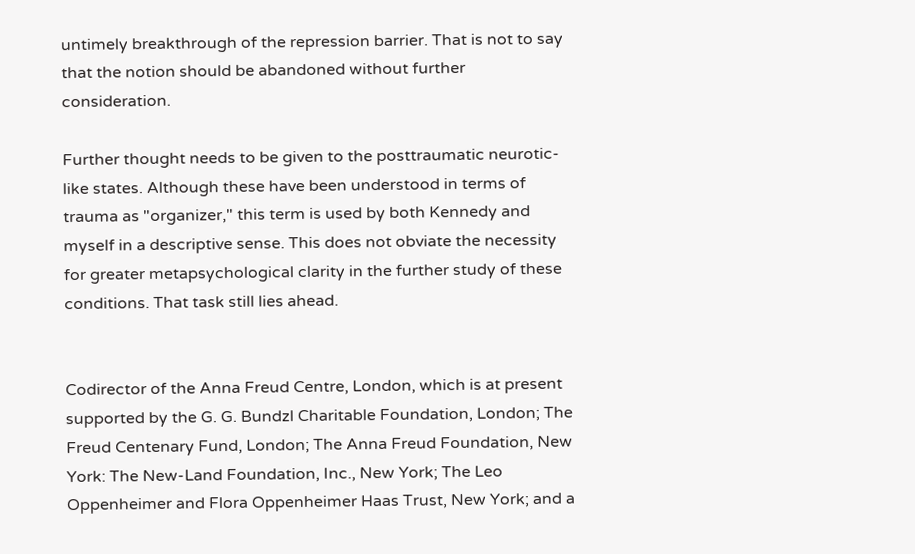untimely breakthrough of the repression barrier. That is not to say that the notion should be abandoned without further consideration.

Further thought needs to be given to the posttraumatic neurotic- like states. Although these have been understood in terms of trauma as "organizer," this term is used by both Kennedy and myself in a descriptive sense. This does not obviate the necessity for greater metapsychological clarity in the further study of these conditions. That task still lies ahead.


Codirector of the Anna Freud Centre, London, which is at present supported by the G. G. Bundzl Charitable Foundation, London; The Freud Centenary Fund, London; The Anna Freud Foundation, New York: The New-Land Foundation, Inc., New York; The Leo Oppenheimer and Flora Oppenheimer Haas Trust, New York; and a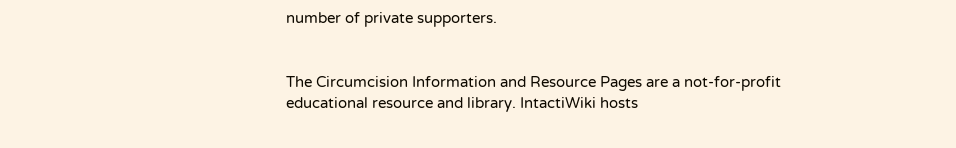number of private supporters.


The Circumcision Information and Resource Pages are a not-for-profit educational resource and library. IntactiWiki hosts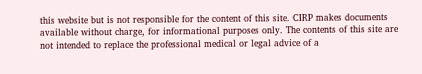this website but is not responsible for the content of this site. CIRP makes documents available without charge, for informational purposes only. The contents of this site are not intended to replace the professional medical or legal advice of a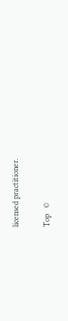licensed practitioner.

Top   ©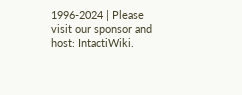1996-2024 | Please visit our sponsor and host: IntactiWiki.